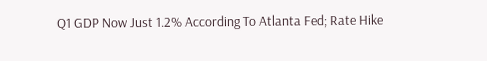Q1 GDP Now Just 1.2% According To Atlanta Fed; Rate Hike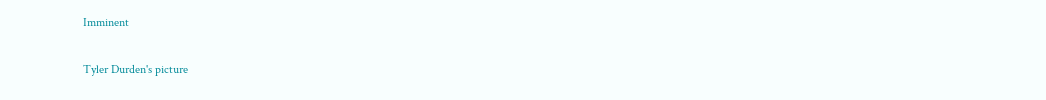Imminent

Tyler Durden's picture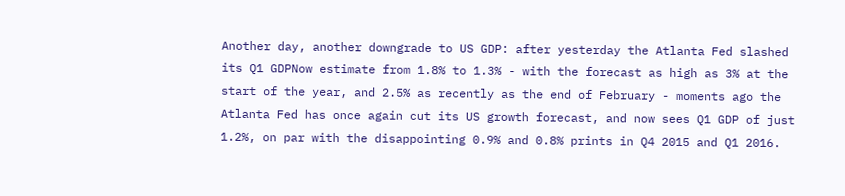Another day, another downgrade to US GDP: after yesterday the Atlanta Fed slashed its Q1 GDPNow estimate from 1.8% to 1.3% - with the forecast as high as 3% at the start of the year, and 2.5% as recently as the end of February - moments ago the Atlanta Fed has once again cut its US growth forecast, and now sees Q1 GDP of just 1.2%, on par with the disappointing 0.9% and 0.8% prints in Q4 2015 and Q1 2016.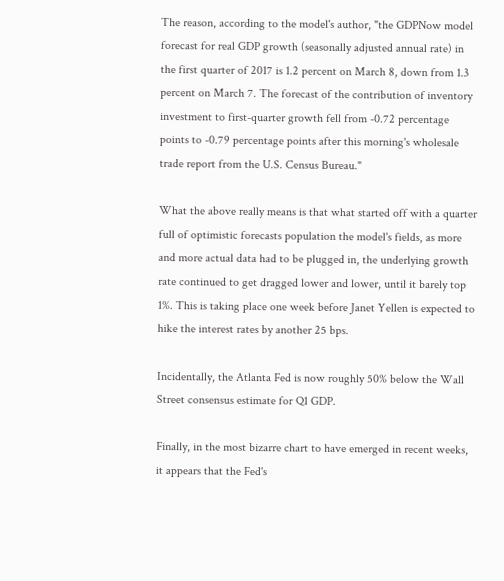The reason, according to the model's author, "the GDPNow model forecast for real GDP growth (seasonally adjusted annual rate) in the first quarter of 2017 is 1.2 percent on March 8, down from 1.3 percent on March 7. The forecast of the contribution of inventory investment to first-quarter growth fell from -0.72 percentage points to -0.79 percentage points after this morning's wholesale trade report from the U.S. Census Bureau."

What the above really means is that what started off with a quarter full of optimistic forecasts population the model's fields, as more and more actual data had to be plugged in, the underlying growth rate continued to get dragged lower and lower, until it barely top 1%. This is taking place one week before Janet Yellen is expected to hike the interest rates by another 25 bps.

Incidentally, the Atlanta Fed is now roughly 50% below the Wall Street consensus estimate for Q1 GDP.

Finally, in the most bizarre chart to have emerged in recent weeks, it appears that the Fed's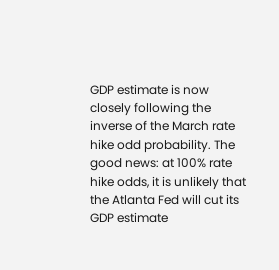GDP estimate is now closely following the inverse of the March rate hike odd probability. The good news: at 100% rate hike odds, it is unlikely that the Atlanta Fed will cut its GDP estimate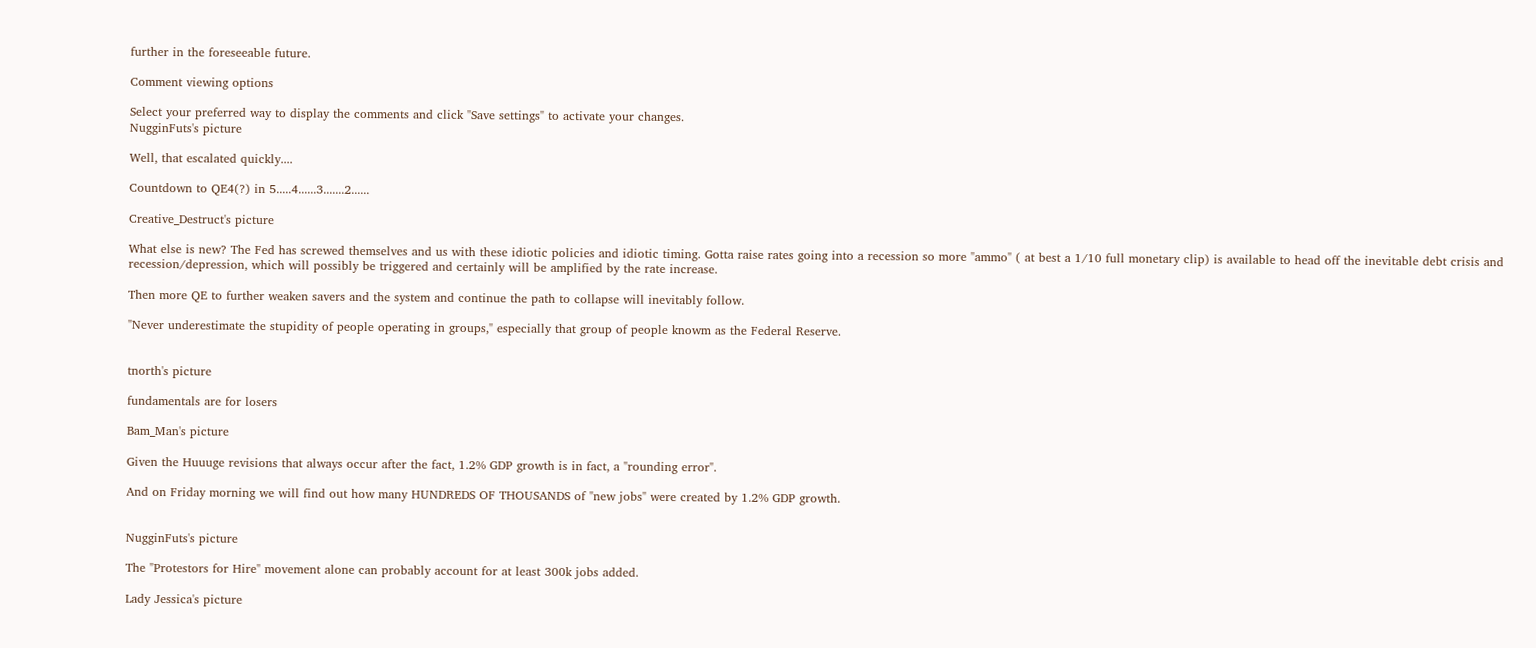further in the foreseeable future.

Comment viewing options

Select your preferred way to display the comments and click "Save settings" to activate your changes.
NugginFuts's picture

Well, that escalated quickly....

Countdown to QE4(?) in 5.....4......3.......2......

Creative_Destruct's picture

What else is new? The Fed has screwed themselves and us with these idiotic policies and idiotic timing. Gotta raise rates going into a recession so more "ammo" ( at best a 1/10 full monetary clip) is available to head off the inevitable debt crisis and recession/depression, which will possibly be triggered and certainly will be amplified by the rate increase.

Then more QE to further weaken savers and the system and continue the path to collapse will inevitably follow.

"Never underestimate the stupidity of people operating in groups," especially that group of people knowm as the Federal Reserve.


tnorth's picture

fundamentals are for losers

Bam_Man's picture

Given the Huuuge revisions that always occur after the fact, 1.2% GDP growth is in fact, a "rounding error".

And on Friday morning we will find out how many HUNDREDS OF THOUSANDS of "new jobs" were created by 1.2% GDP growth.


NugginFuts's picture

The "Protestors for Hire" movement alone can probably account for at least 300k jobs added.

Lady Jessica's picture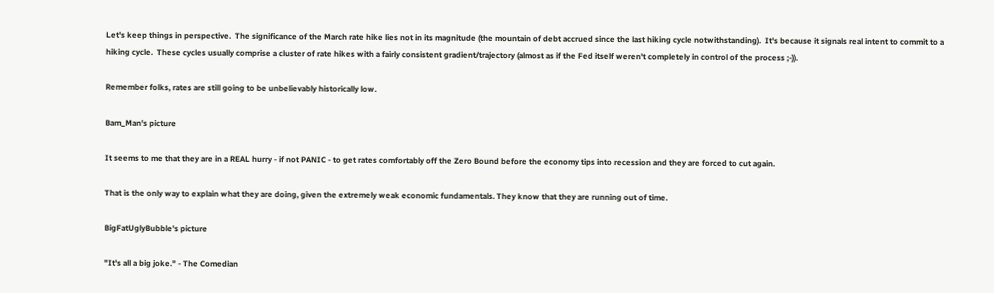Let's keep things in perspective.  The significance of the March rate hike lies not in its magnitude (the mountain of debt accrued since the last hiking cycle notwithstanding).  It's because it signals real intent to commit to a hiking cycle.  These cycles usually comprise a cluster of rate hikes with a fairly consistent gradient/trajectory (almost as if the Fed itself weren't completely in control of the process ;-)).

Remember folks, rates are still going to be unbelievably historically low.

Bam_Man's picture

It seems to me that they are in a REAL hurry - if not PANIC - to get rates comfortably off the Zero Bound before the economy tips into recession and they are forced to cut again.

That is the only way to explain what they are doing, given the extremely weak economic fundamentals. They know that they are running out of time.

BigFatUglyBubble's picture

"It's all a big joke." - The Comedian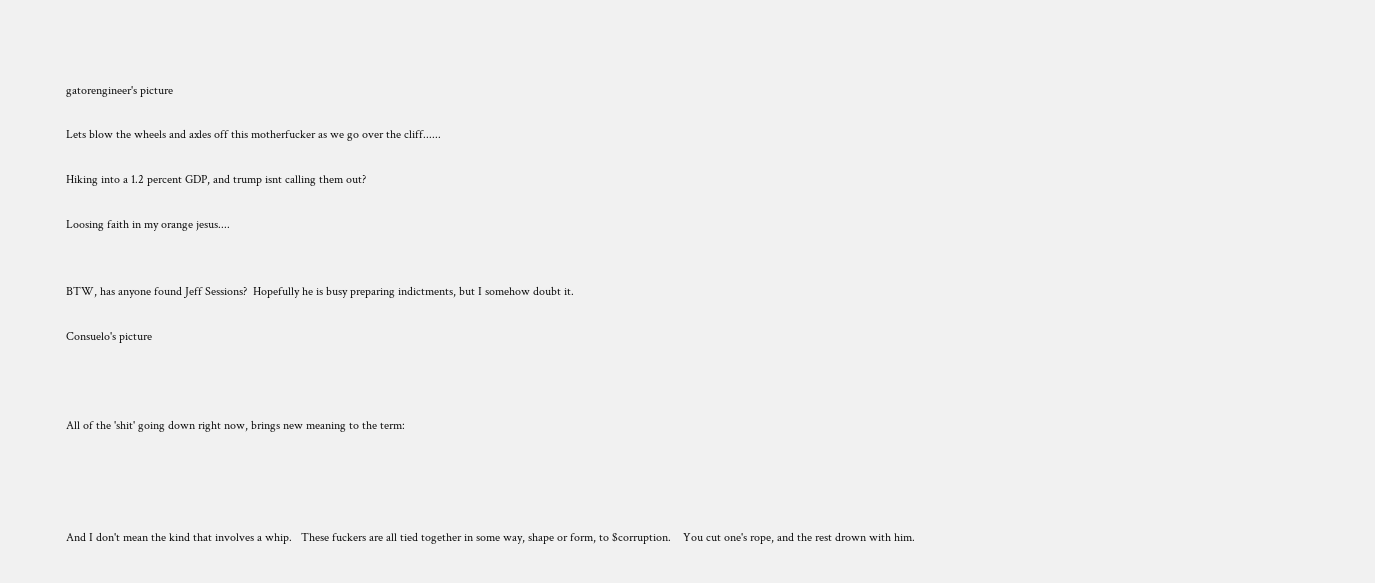gatorengineer's picture

Lets blow the wheels and axles off this motherfucker as we go over the cliff......

Hiking into a 1.2 percent GDP, and trump isnt calling them out?

Loosing faith in my orange jesus....


BTW, has anyone found Jeff Sessions?  Hopefully he is busy preparing indictments, but I somehow doubt it.

Consuelo's picture



All of the 'shit' going down right now, brings new meaning to the term:




And I don't mean the kind that involves a whip.   These fuckers are all tied together in some way, shape or form, to $corruption.    You cut one's rope, and the rest drown with him.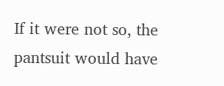If it were not so, the pantsuit would have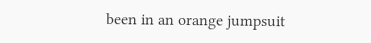been in an orange jumpsuit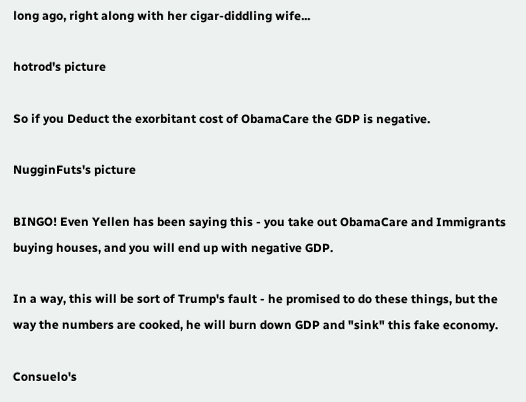long ago, right along with her cigar-diddling wife...

hotrod's picture

So if you Deduct the exorbitant cost of ObamaCare the GDP is negative.

NugginFuts's picture

BINGO! Even Yellen has been saying this - you take out ObamaCare and Immigrants buying houses, and you will end up with negative GDP.

In a way, this will be sort of Trump's fault - he promised to do these things, but the way the numbers are cooked, he will burn down GDP and "sink" this fake economy.

Consuelo's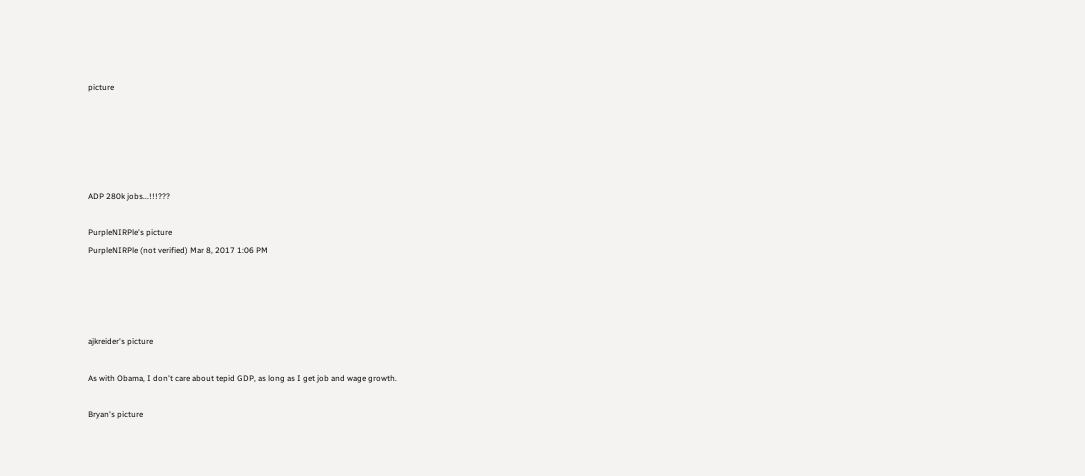picture





ADP 280k jobs...!!!???

PurpleNIRPle's picture
PurpleNIRPle (not verified) Mar 8, 2017 1:06 PM




ajkreider's picture

As with Obama, I don't care about tepid GDP, as long as I get job and wage growth.

Bryan's picture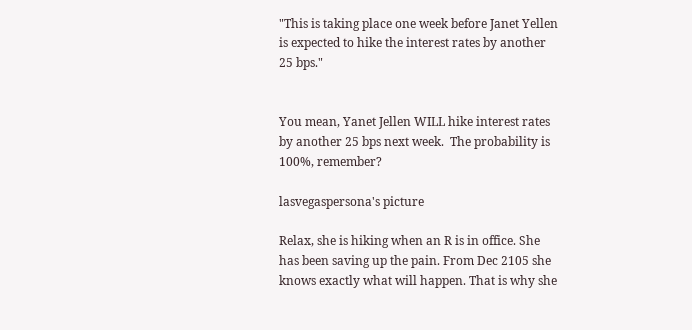"This is taking place one week before Janet Yellen is expected to hike the interest rates by another 25 bps."


You mean, Yanet Jellen WILL hike interest rates by another 25 bps next week.  The probability is 100%, remember?

lasvegaspersona's picture

Relax, she is hiking when an R is in office. She has been saving up the pain. From Dec 2105 she knows exactly what will happen. That is why she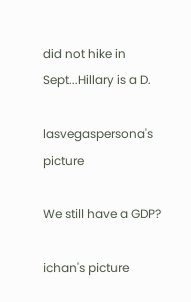did not hike in Sept...Hillary is a D.

lasvegaspersona's picture

We still have a GDP?

ichan's picture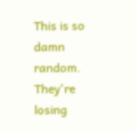This is so damn random. They're losing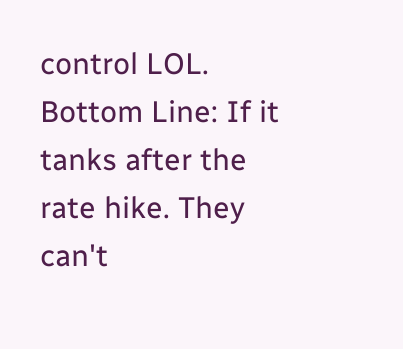control LOL. Bottom Line: If it tanks after the rate hike. They can't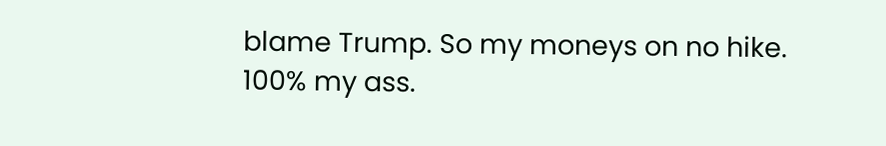blame Trump. So my moneys on no hike. 100% my ass.